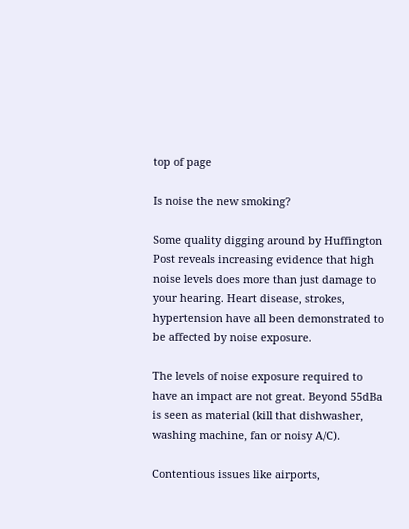top of page

Is noise the new smoking?

Some quality digging around by Huffington Post reveals increasing evidence that high noise levels does more than just damage to your hearing. Heart disease, strokes, hypertension have all been demonstrated to be affected by noise exposure.

The levels of noise exposure required to have an impact are not great. Beyond 55dBa is seen as material (kill that dishwasher, washing machine, fan or noisy A/C).

Contentious issues like airports,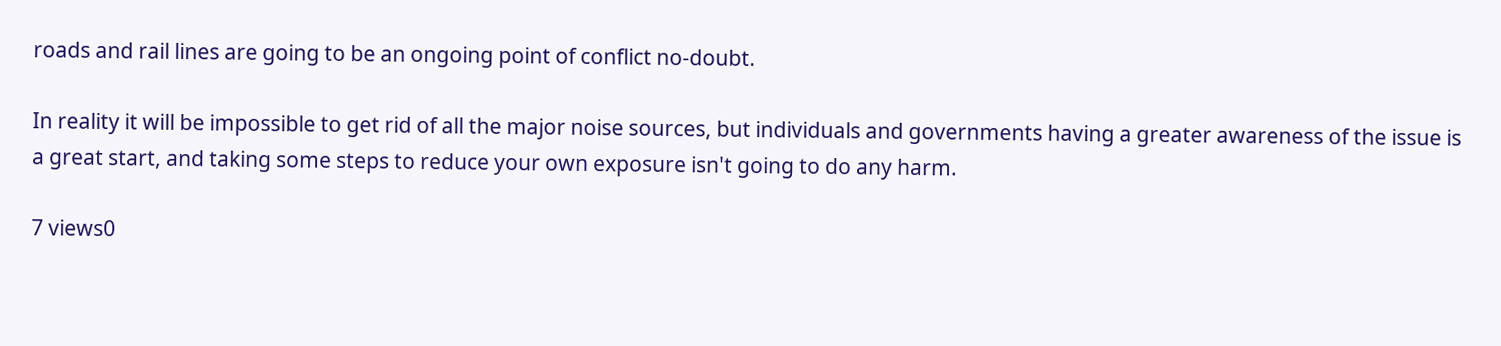roads and rail lines are going to be an ongoing point of conflict no-doubt.

In reality it will be impossible to get rid of all the major noise sources, but individuals and governments having a greater awareness of the issue is a great start, and taking some steps to reduce your own exposure isn't going to do any harm.

7 views0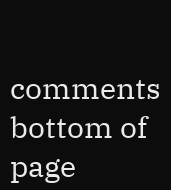comments
bottom of page